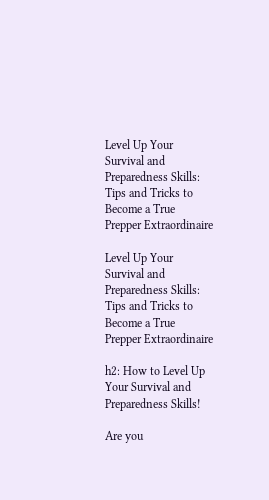Level Up Your Survival and Preparedness Skills: Tips and Tricks to Become a True Prepper Extraordinaire

Level Up Your Survival and Preparedness Skills: Tips and Tricks to Become a True Prepper Extraordinaire

h2: How to Level Up Your Survival and Preparedness Skills!

Are you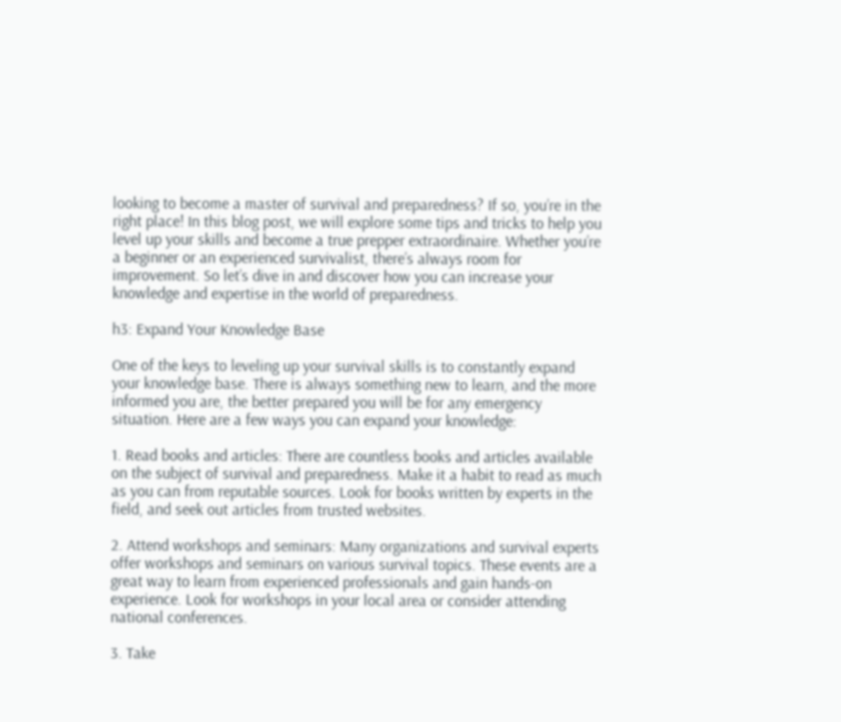looking to become a master of survival and preparedness? If so, you’re in the right place! In this blog post, we will explore some tips and tricks to help you level up your skills and become a true prepper extraordinaire. Whether you’re a beginner or an experienced survivalist, there’s always room for improvement. So let’s dive in and discover how you can increase your knowledge and expertise in the world of preparedness.

h3: Expand Your Knowledge Base

One of the keys to leveling up your survival skills is to constantly expand your knowledge base. There is always something new to learn, and the more informed you are, the better prepared you will be for any emergency situation. Here are a few ways you can expand your knowledge:

1. Read books and articles: There are countless books and articles available on the subject of survival and preparedness. Make it a habit to read as much as you can from reputable sources. Look for books written by experts in the field, and seek out articles from trusted websites.

2. Attend workshops and seminars: Many organizations and survival experts offer workshops and seminars on various survival topics. These events are a great way to learn from experienced professionals and gain hands-on experience. Look for workshops in your local area or consider attending national conferences.

3. Take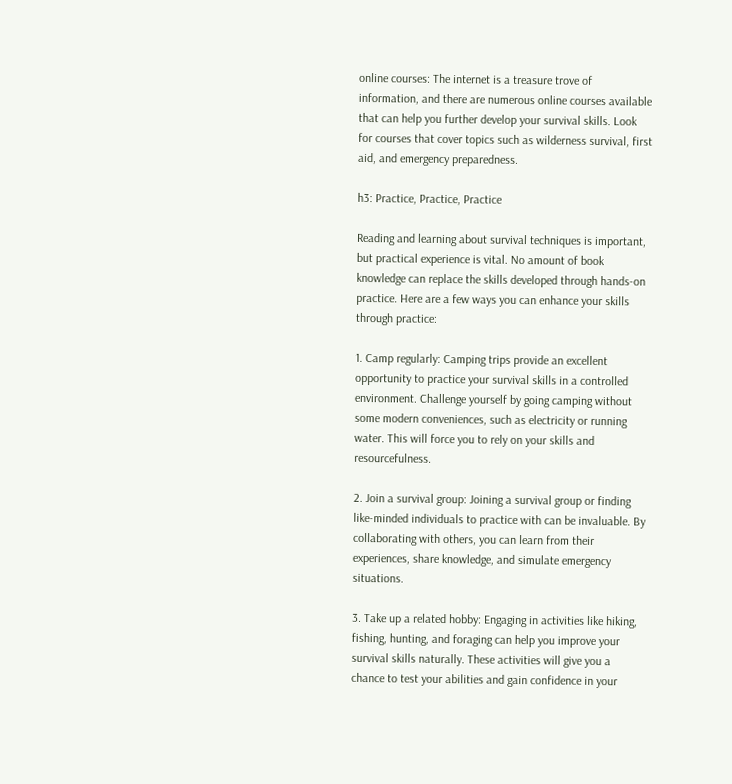online courses: The internet is a treasure trove of information, and there are numerous online courses available that can help you further develop your survival skills. Look for courses that cover topics such as wilderness survival, first aid, and emergency preparedness.

h3: Practice, Practice, Practice

Reading and learning about survival techniques is important, but practical experience is vital. No amount of book knowledge can replace the skills developed through hands-on practice. Here are a few ways you can enhance your skills through practice:

1. Camp regularly: Camping trips provide an excellent opportunity to practice your survival skills in a controlled environment. Challenge yourself by going camping without some modern conveniences, such as electricity or running water. This will force you to rely on your skills and resourcefulness.

2. Join a survival group: Joining a survival group or finding like-minded individuals to practice with can be invaluable. By collaborating with others, you can learn from their experiences, share knowledge, and simulate emergency situations.

3. Take up a related hobby: Engaging in activities like hiking, fishing, hunting, and foraging can help you improve your survival skills naturally. These activities will give you a chance to test your abilities and gain confidence in your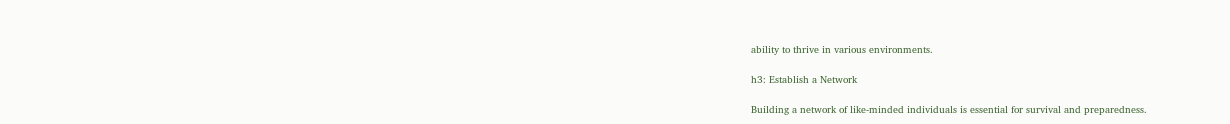ability to thrive in various environments.

h3: Establish a Network

Building a network of like-minded individuals is essential for survival and preparedness.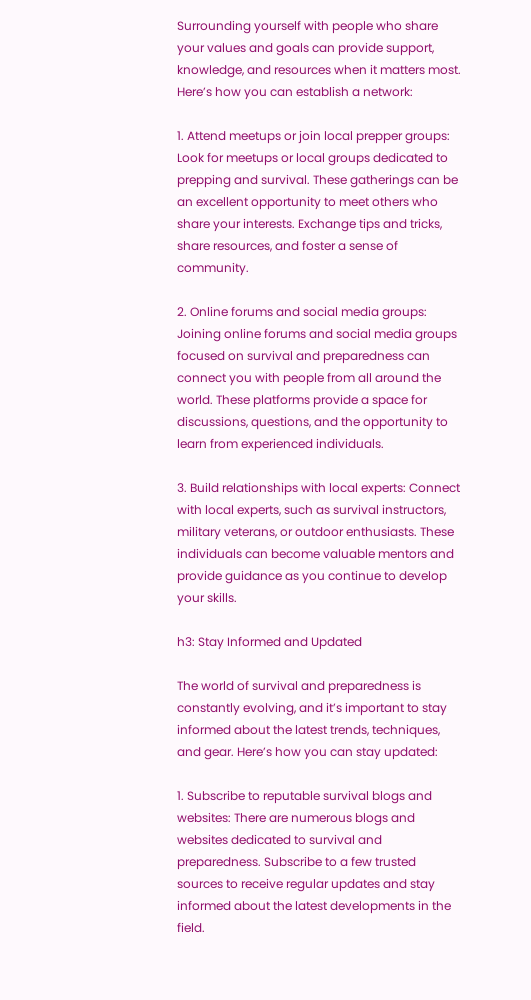Surrounding yourself with people who share your values and goals can provide support, knowledge, and resources when it matters most. Here’s how you can establish a network:

1. Attend meetups or join local prepper groups: Look for meetups or local groups dedicated to prepping and survival. These gatherings can be an excellent opportunity to meet others who share your interests. Exchange tips and tricks, share resources, and foster a sense of community.

2. Online forums and social media groups: Joining online forums and social media groups focused on survival and preparedness can connect you with people from all around the world. These platforms provide a space for discussions, questions, and the opportunity to learn from experienced individuals.

3. Build relationships with local experts: Connect with local experts, such as survival instructors, military veterans, or outdoor enthusiasts. These individuals can become valuable mentors and provide guidance as you continue to develop your skills.

h3: Stay Informed and Updated

The world of survival and preparedness is constantly evolving, and it’s important to stay informed about the latest trends, techniques, and gear. Here’s how you can stay updated:

1. Subscribe to reputable survival blogs and websites: There are numerous blogs and websites dedicated to survival and preparedness. Subscribe to a few trusted sources to receive regular updates and stay informed about the latest developments in the field.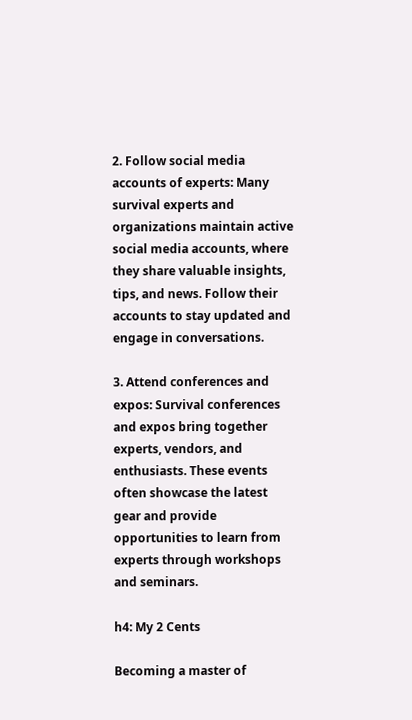2. Follow social media accounts of experts: Many survival experts and organizations maintain active social media accounts, where they share valuable insights, tips, and news. Follow their accounts to stay updated and engage in conversations.

3. Attend conferences and expos: Survival conferences and expos bring together experts, vendors, and enthusiasts. These events often showcase the latest gear and provide opportunities to learn from experts through workshops and seminars.

h4: My 2 Cents

Becoming a master of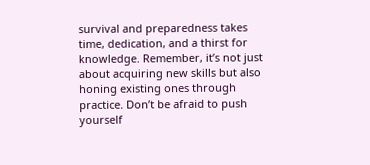survival and preparedness takes time, dedication, and a thirst for knowledge. Remember, it’s not just about acquiring new skills but also honing existing ones through practice. Don’t be afraid to push yourself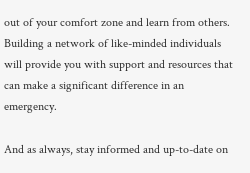out of your comfort zone and learn from others. Building a network of like-minded individuals will provide you with support and resources that can make a significant difference in an emergency.

And as always, stay informed and up-to-date on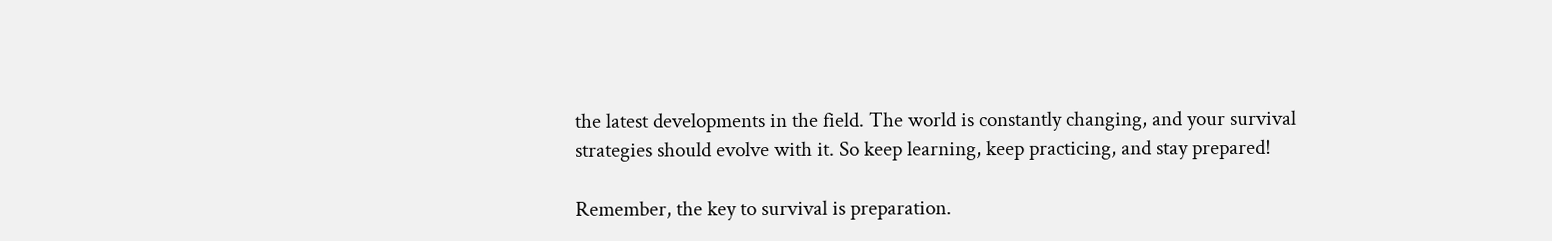the latest developments in the field. The world is constantly changing, and your survival strategies should evolve with it. So keep learning, keep practicing, and stay prepared!

Remember, the key to survival is preparation.